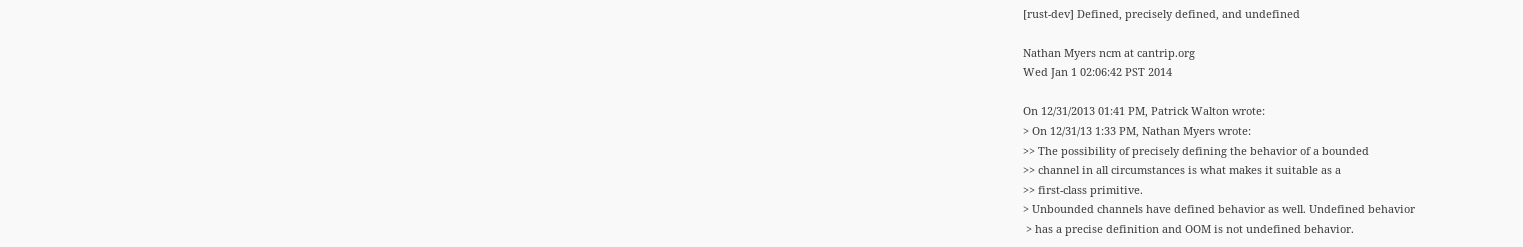[rust-dev] Defined, precisely defined, and undefined

Nathan Myers ncm at cantrip.org
Wed Jan 1 02:06:42 PST 2014

On 12/31/2013 01:41 PM, Patrick Walton wrote:
> On 12/31/13 1:33 PM, Nathan Myers wrote:
>> The possibility of precisely defining the behavior of a bounded
>> channel in all circumstances is what makes it suitable as a
>> first-class primitive.
> Unbounded channels have defined behavior as well. Undefined behavior
 > has a precise definition and OOM is not undefined behavior.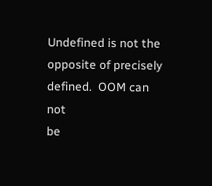Undefined is not the opposite of precisely defined.  OOM can not
be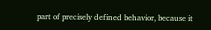part of precisely defined behavior, because it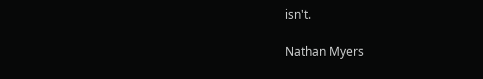isn't.

Nathan Myers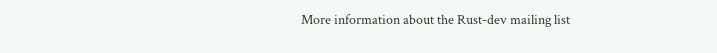More information about the Rust-dev mailing list